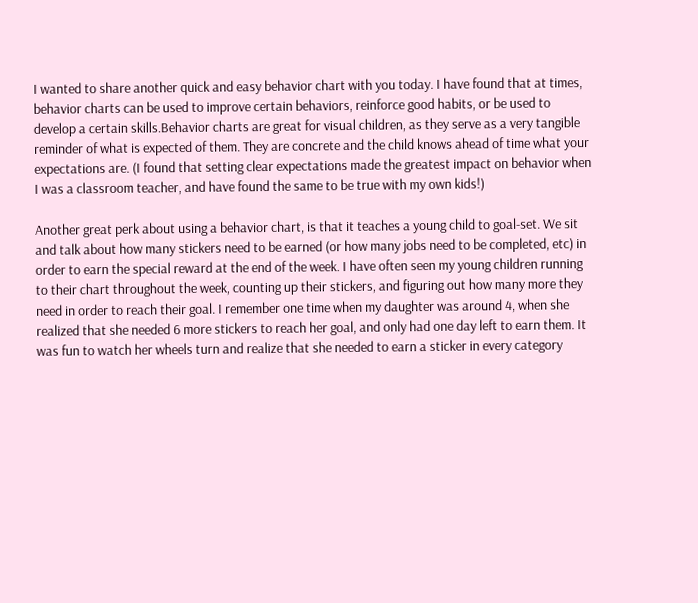I wanted to share another quick and easy behavior chart with you today. I have found that at times, behavior charts can be used to improve certain behaviors, reinforce good habits, or be used to develop a certain skills.Behavior charts are great for visual children, as they serve as a very tangible reminder of what is expected of them. They are concrete and the child knows ahead of time what your expectations are. (I found that setting clear expectations made the greatest impact on behavior when I was a classroom teacher, and have found the same to be true with my own kids!)

Another great perk about using a behavior chart, is that it teaches a young child to goal-set. We sit and talk about how many stickers need to be earned (or how many jobs need to be completed, etc) in order to earn the special reward at the end of the week. I have often seen my young children running to their chart throughout the week, counting up their stickers, and figuring out how many more they need in order to reach their goal. I remember one time when my daughter was around 4, when she realized that she needed 6 more stickers to reach her goal, and only had one day left to earn them. It was fun to watch her wheels turn and realize that she needed to earn a sticker in every category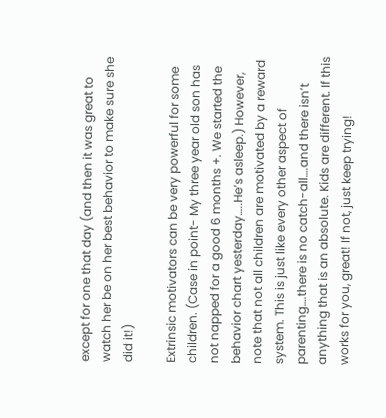except for one that day (and then it was great to watch her be on her best behavior to make sure she did it!)

Extrinsic motivators can be very powerful for some children. (Case in point- My three year old son has not napped for a good 6 months +. We started the behavior chart yesterday…..He’s asleep.) However, note that not all children are motivated by a reward system. This is just like every other aspect of parenting….there is no catch-all….and there isn’t anything that is an absolute. Kids are different. If this works for you, great! If not, just keep trying!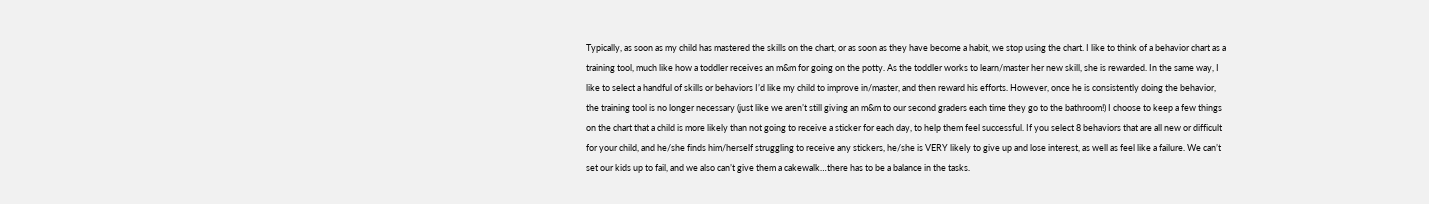Typically, as soon as my child has mastered the skills on the chart, or as soon as they have become a habit, we stop using the chart. I like to think of a behavior chart as a training tool, much like how a toddler receives an m&m for going on the potty. As the toddler works to learn/master her new skill, she is rewarded. In the same way, I like to select a handful of skills or behaviors I’d like my child to improve in/master, and then reward his efforts. However, once he is consistently doing the behavior, the training tool is no longer necessary (just like we aren’t still giving an m&m to our second graders each time they go to the bathroom!) I choose to keep a few things on the chart that a child is more likely than not going to receive a sticker for each day, to help them feel successful. If you select 8 behaviors that are all new or difficult for your child, and he/she finds him/herself struggling to receive any stickers, he/she is VERY likely to give up and lose interest, as well as feel like a failure. We can’t set our kids up to fail, and we also can’t give them a cakewalk…there has to be a balance in the tasks.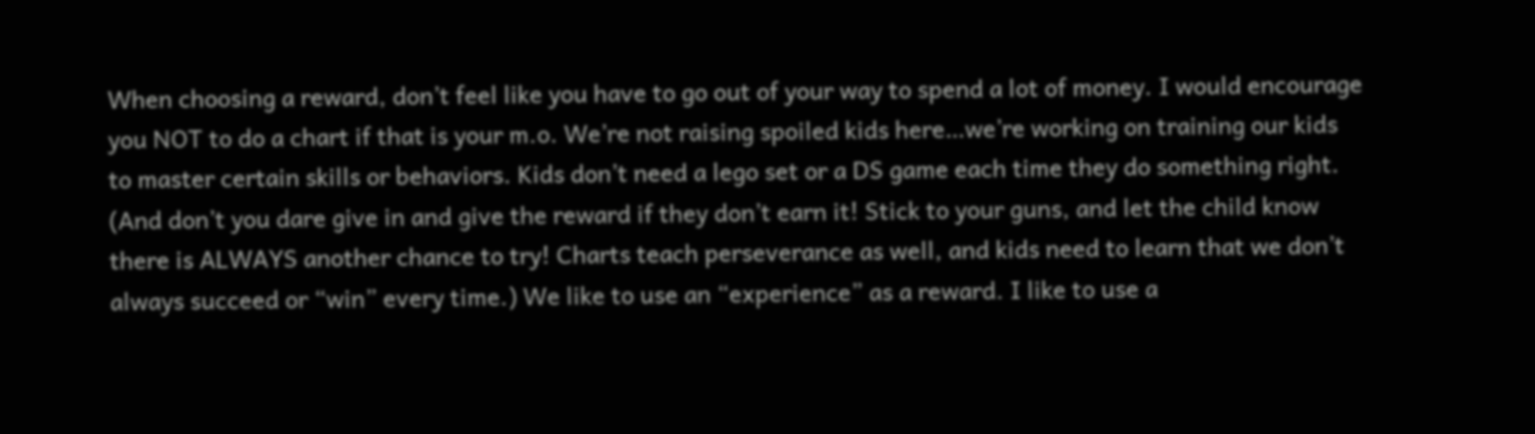When choosing a reward, don’t feel like you have to go out of your way to spend a lot of money. I would encourage you NOT to do a chart if that is your m.o. We’re not raising spoiled kids here…we’re working on training our kids to master certain skills or behaviors. Kids don’t need a lego set or a DS game each time they do something right. (And don’t you dare give in and give the reward if they don’t earn it! Stick to your guns, and let the child know there is ALWAYS another chance to try! Charts teach perseverance as well, and kids need to learn that we don’t always succeed or “win” every time.) We like to use an “experience” as a reward. I like to use a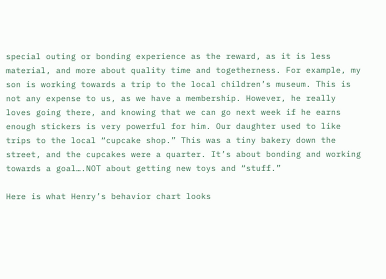special outing or bonding experience as the reward, as it is less material, and more about quality time and togetherness. For example, my son is working towards a trip to the local children’s museum. This is not any expense to us, as we have a membership. However, he really loves going there, and knowing that we can go next week if he earns enough stickers is very powerful for him. Our daughter used to like trips to the local “cupcake shop.” This was a tiny bakery down the street, and the cupcakes were a quarter. It’s about bonding and working towards a goal….NOT about getting new toys and “stuff.”

Here is what Henry’s behavior chart looks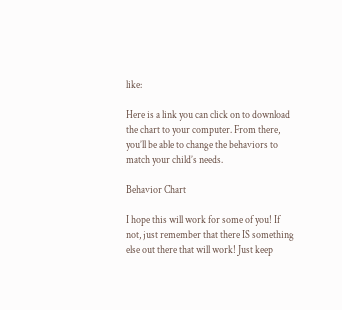like:

Here is a link you can click on to download the chart to your computer. From there, you’ll be able to change the behaviors to match your child’s needs.

Behavior Chart

I hope this will work for some of you! If not, just remember that there IS something else out there that will work! Just keep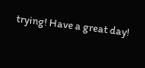trying! Have a great day!